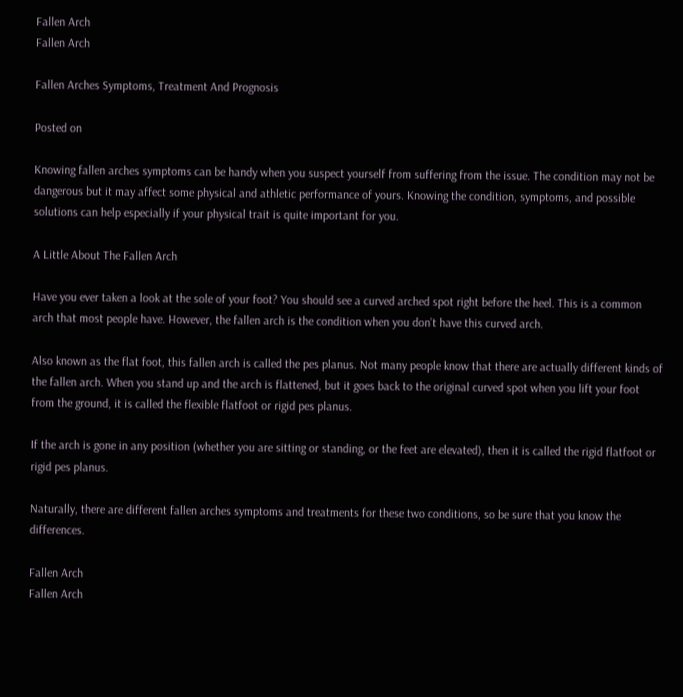Fallen Arch
Fallen Arch

Fallen Arches Symptoms, Treatment And Prognosis

Posted on

Knowing fallen arches symptoms can be handy when you suspect yourself from suffering from the issue. The condition may not be dangerous but it may affect some physical and athletic performance of yours. Knowing the condition, symptoms, and possible solutions can help especially if your physical trait is quite important for you.

A Little About The Fallen Arch

Have you ever taken a look at the sole of your foot? You should see a curved arched spot right before the heel. This is a common arch that most people have. However, the fallen arch is the condition when you don’t have this curved arch.

Also known as the flat foot, this fallen arch is called the pes planus. Not many people know that there are actually different kinds of the fallen arch. When you stand up and the arch is flattened, but it goes back to the original curved spot when you lift your foot from the ground, it is called the flexible flatfoot or rigid pes planus.

If the arch is gone in any position (whether you are sitting or standing, or the feet are elevated), then it is called the rigid flatfoot or rigid pes planus.

Naturally, there are different fallen arches symptoms and treatments for these two conditions, so be sure that you know the differences.

Fallen Arch
Fallen Arch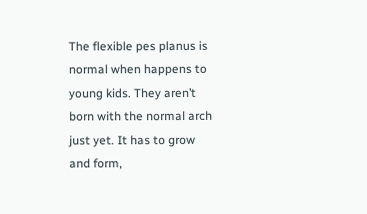The flexible pes planus is normal when happens to young kids. They aren’t born with the normal arch just yet. It has to grow and form,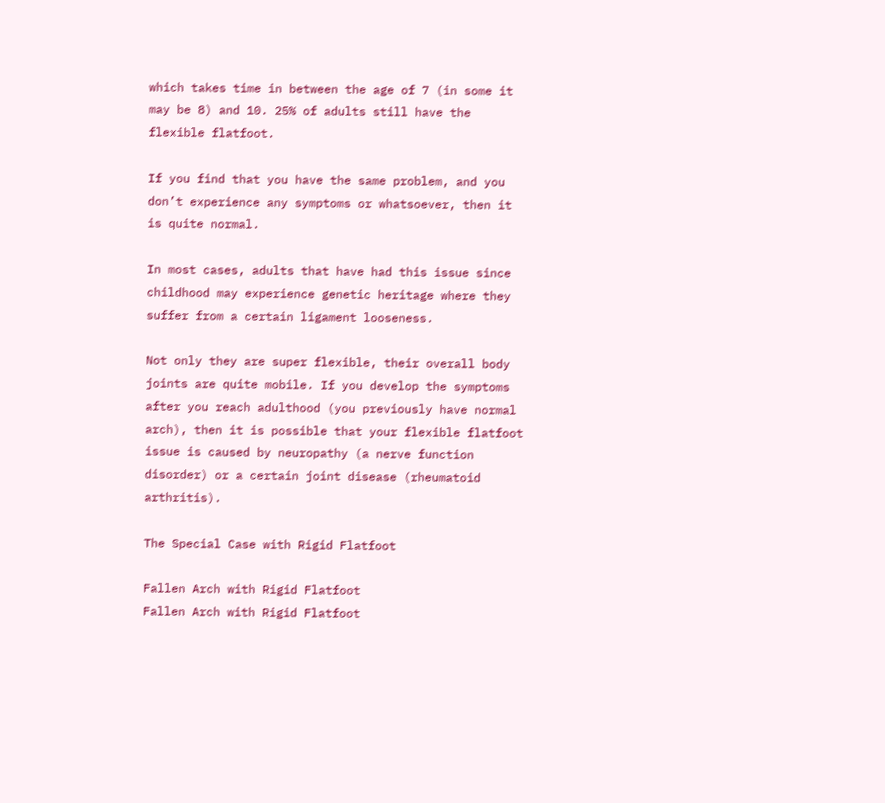which takes time in between the age of 7 (in some it may be 8) and 10. 25% of adults still have the flexible flatfoot.

If you find that you have the same problem, and you don’t experience any symptoms or whatsoever, then it is quite normal.

In most cases, adults that have had this issue since childhood may experience genetic heritage where they suffer from a certain ligament looseness.

Not only they are super flexible, their overall body joints are quite mobile. If you develop the symptoms after you reach adulthood (you previously have normal arch), then it is possible that your flexible flatfoot issue is caused by neuropathy (a nerve function disorder) or a certain joint disease (rheumatoid arthritis).

The Special Case with Rigid Flatfoot

Fallen Arch with Rigid Flatfoot
Fallen Arch with Rigid Flatfoot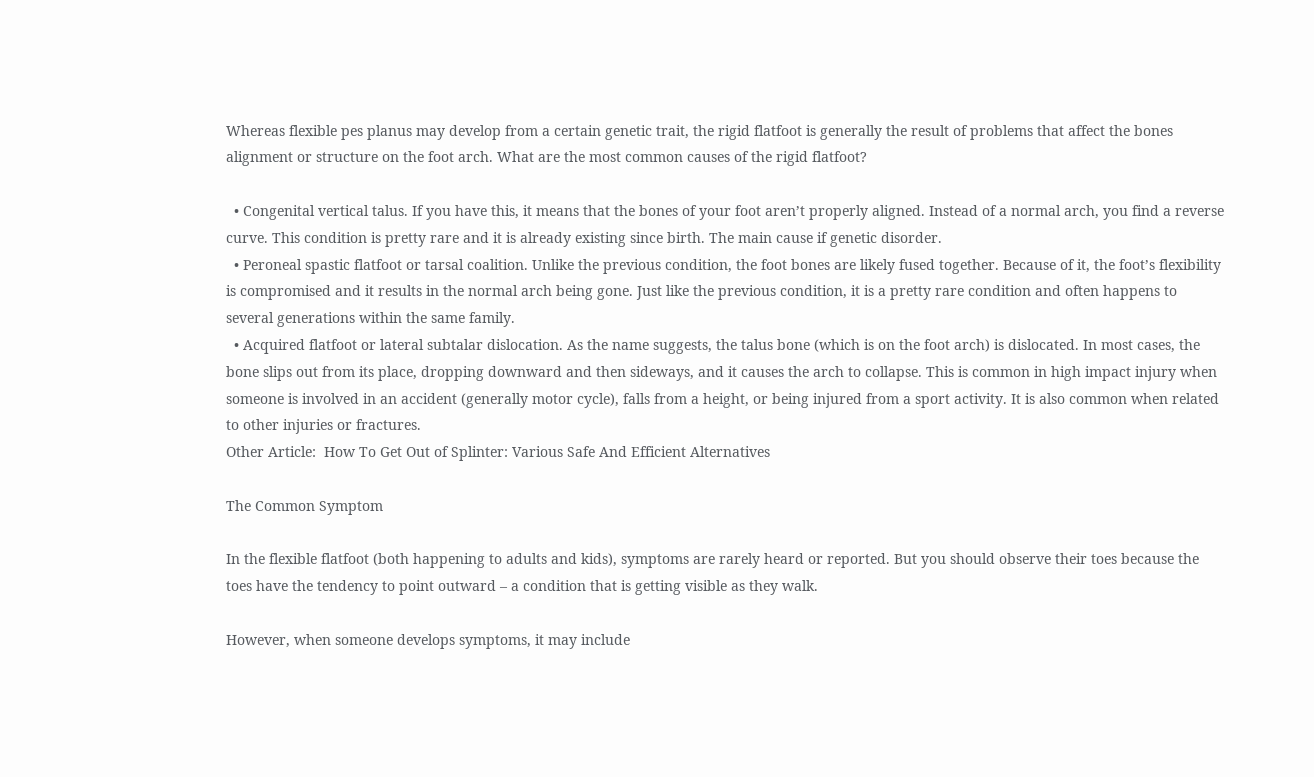Whereas flexible pes planus may develop from a certain genetic trait, the rigid flatfoot is generally the result of problems that affect the bones alignment or structure on the foot arch. What are the most common causes of the rigid flatfoot?

  • Congenital vertical talus. If you have this, it means that the bones of your foot aren’t properly aligned. Instead of a normal arch, you find a reverse curve. This condition is pretty rare and it is already existing since birth. The main cause if genetic disorder.
  • Peroneal spastic flatfoot or tarsal coalition. Unlike the previous condition, the foot bones are likely fused together. Because of it, the foot’s flexibility is compromised and it results in the normal arch being gone. Just like the previous condition, it is a pretty rare condition and often happens to several generations within the same family.
  • Acquired flatfoot or lateral subtalar dislocation. As the name suggests, the talus bone (which is on the foot arch) is dislocated. In most cases, the bone slips out from its place, dropping downward and then sideways, and it causes the arch to collapse. This is common in high impact injury when someone is involved in an accident (generally motor cycle), falls from a height, or being injured from a sport activity. It is also common when related to other injuries or fractures.
Other Article:  How To Get Out of Splinter: Various Safe And Efficient Alternatives

The Common Symptom

In the flexible flatfoot (both happening to adults and kids), symptoms are rarely heard or reported. But you should observe their toes because the toes have the tendency to point outward – a condition that is getting visible as they walk.

However, when someone develops symptoms, it may include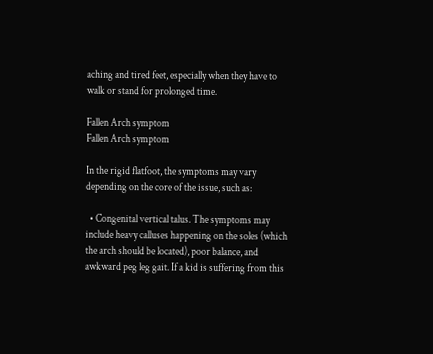aching and tired feet, especially when they have to walk or stand for prolonged time.

Fallen Arch symptom
Fallen Arch symptom

In the rigid flatfoot, the symptoms may vary depending on the core of the issue, such as:

  • Congenital vertical talus. The symptoms may include heavy calluses happening on the soles (which the arch should be located), poor balance, and awkward peg leg gait. If a kid is suffering from this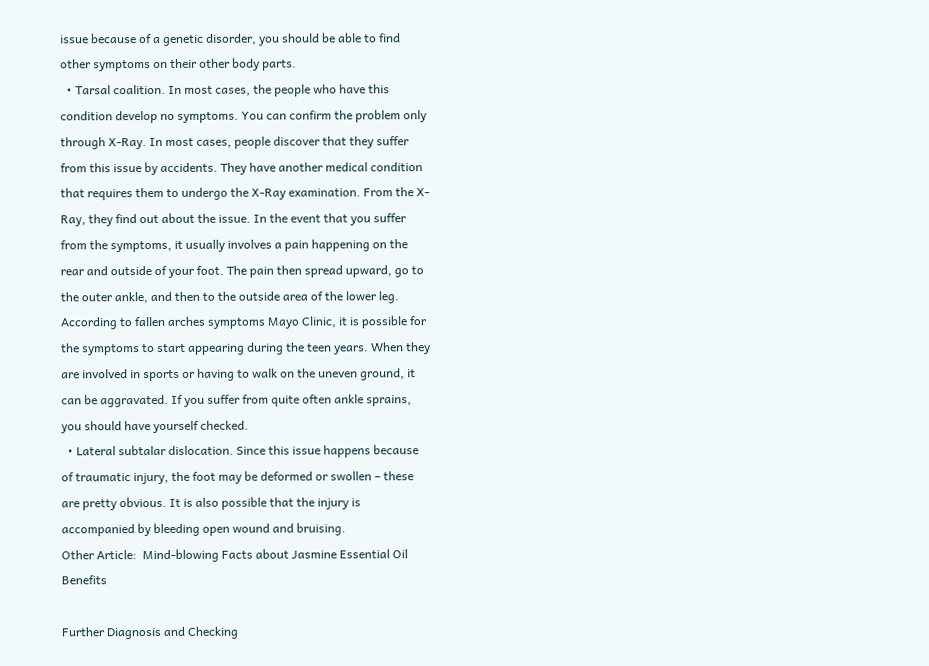issue because of a genetic disorder, you should be able to find other symptoms on their other body parts.
  • Tarsal coalition. In most cases, the people who have this condition develop no symptoms. You can confirm the problem only through X-Ray. In most cases, people discover that they suffer from this issue by accidents. They have another medical condition that requires them to undergo the X-Ray examination. From the X-Ray, they find out about the issue. In the event that you suffer from the symptoms, it usually involves a pain happening on the rear and outside of your foot. The pain then spread upward, go to the outer ankle, and then to the outside area of the lower leg. According to fallen arches symptoms Mayo Clinic, it is possible for the symptoms to start appearing during the teen years. When they are involved in sports or having to walk on the uneven ground, it can be aggravated. If you suffer from quite often ankle sprains, you should have yourself checked.
  • Lateral subtalar dislocation. Since this issue happens because of traumatic injury, the foot may be deformed or swollen – these are pretty obvious. It is also possible that the injury is accompanied by bleeding open wound and bruising.
Other Article:  Mind-blowing Facts about Jasmine Essential Oil Benefits

Further Diagnosis and Checking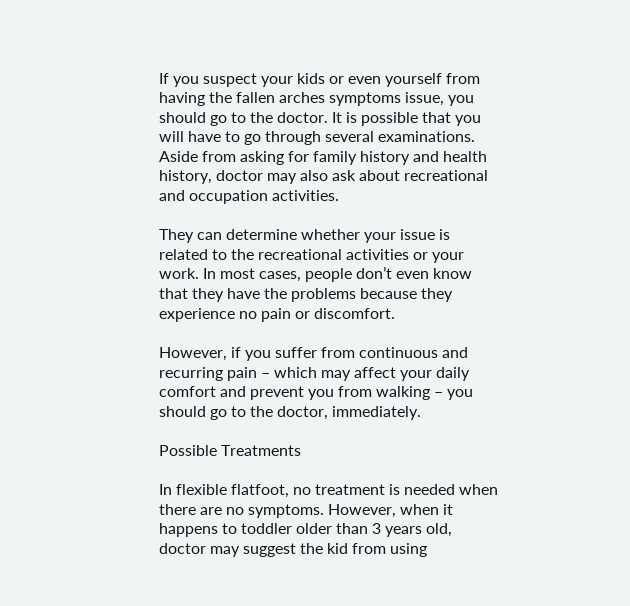If you suspect your kids or even yourself from having the fallen arches symptoms issue, you should go to the doctor. It is possible that you will have to go through several examinations. Aside from asking for family history and health history, doctor may also ask about recreational and occupation activities.

They can determine whether your issue is related to the recreational activities or your work. In most cases, people don’t even know that they have the problems because they experience no pain or discomfort.

However, if you suffer from continuous and recurring pain – which may affect your daily comfort and prevent you from walking – you should go to the doctor, immediately.

Possible Treatments

In flexible flatfoot, no treatment is needed when there are no symptoms. However, when it happens to toddler older than 3 years old, doctor may suggest the kid from using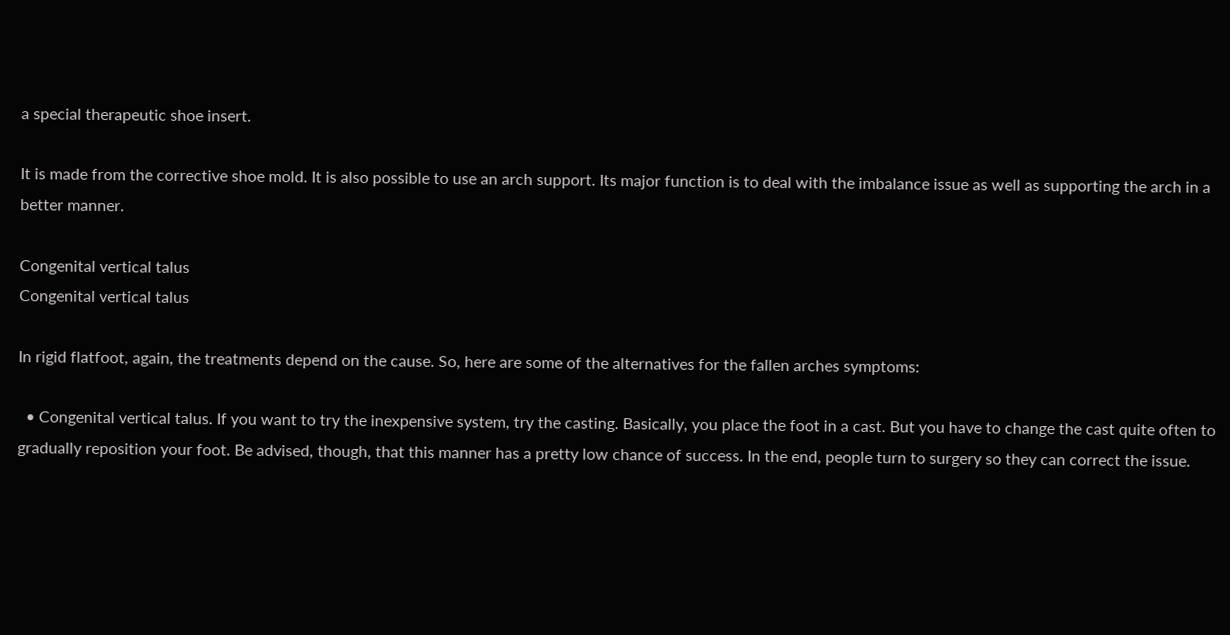a special therapeutic shoe insert.

It is made from the corrective shoe mold. It is also possible to use an arch support. Its major function is to deal with the imbalance issue as well as supporting the arch in a better manner.

Congenital vertical talus
Congenital vertical talus

In rigid flatfoot, again, the treatments depend on the cause. So, here are some of the alternatives for the fallen arches symptoms:

  • Congenital vertical talus. If you want to try the inexpensive system, try the casting. Basically, you place the foot in a cast. But you have to change the cast quite often to gradually reposition your foot. Be advised, though, that this manner has a pretty low chance of success. In the end, people turn to surgery so they can correct the issue.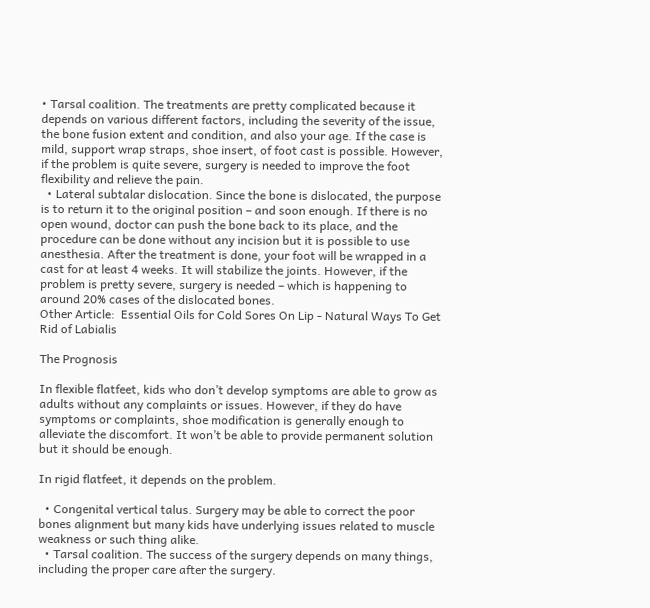• Tarsal coalition. The treatments are pretty complicated because it depends on various different factors, including the severity of the issue, the bone fusion extent and condition, and also your age. If the case is mild, support wrap straps, shoe insert, of foot cast is possible. However, if the problem is quite severe, surgery is needed to improve the foot flexibility and relieve the pain.
  • Lateral subtalar dislocation. Since the bone is dislocated, the purpose is to return it to the original position – and soon enough. If there is no open wound, doctor can push the bone back to its place, and the procedure can be done without any incision but it is possible to use anesthesia. After the treatment is done, your foot will be wrapped in a cast for at least 4 weeks. It will stabilize the joints. However, if the problem is pretty severe, surgery is needed – which is happening to around 20% cases of the dislocated bones.
Other Article:  Essential Oils for Cold Sores On Lip - Natural Ways To Get Rid of Labialis

The Prognosis

In flexible flatfeet, kids who don’t develop symptoms are able to grow as adults without any complaints or issues. However, if they do have symptoms or complaints, shoe modification is generally enough to alleviate the discomfort. It won’t be able to provide permanent solution but it should be enough.

In rigid flatfeet, it depends on the problem.

  • Congenital vertical talus. Surgery may be able to correct the poor bones alignment but many kids have underlying issues related to muscle weakness or such thing alike.
  • Tarsal coalition. The success of the surgery depends on many things, including the proper care after the surgery.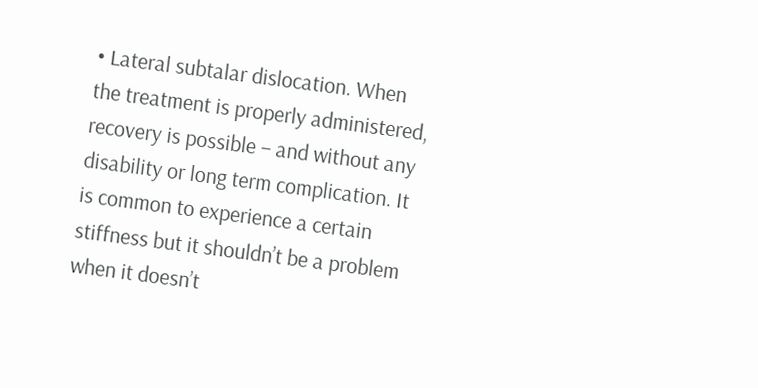• Lateral subtalar dislocation. When the treatment is properly administered, recovery is possible – and without any disability or long term complication. It is common to experience a certain stiffness but it shouldn’t be a problem when it doesn’t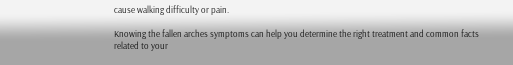cause walking difficulty or pain.

Knowing the fallen arches symptoms can help you determine the right treatment and common facts related to your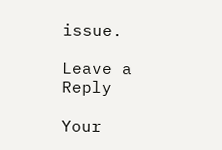issue.

Leave a Reply

Your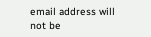email address will not be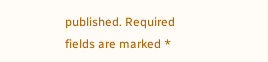published. Required fields are marked *